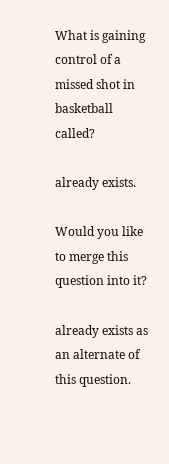What is gaining control of a missed shot in basketball called?

already exists.

Would you like to merge this question into it?

already exists as an alternate of this question.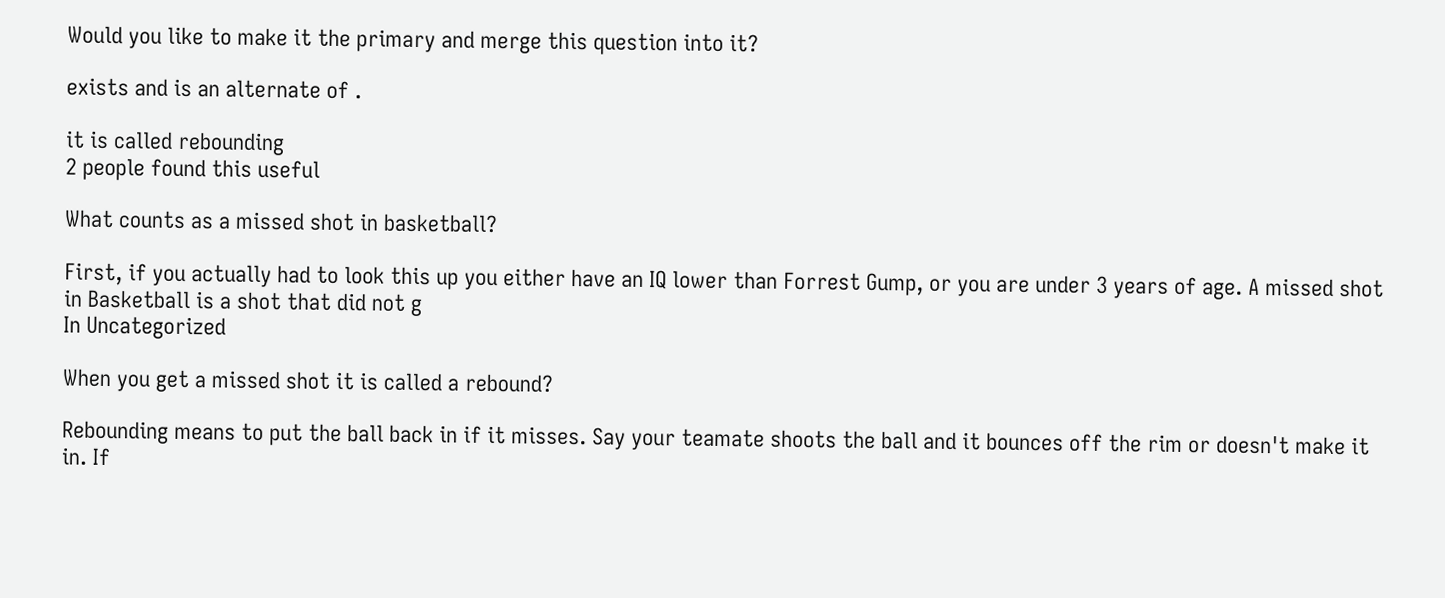Would you like to make it the primary and merge this question into it?

exists and is an alternate of .

it is called rebounding
2 people found this useful

What counts as a missed shot in basketball?

First, if you actually had to look this up you either have an IQ lower than Forrest Gump, or you are under 3 years of age. A missed shot in Basketball is a shot that did not g
In Uncategorized

When you get a missed shot it is called a rebound?

Rebounding means to put the ball back in if it misses. Say your teamate shoots the ball and it bounces off the rim or doesn't make it in. If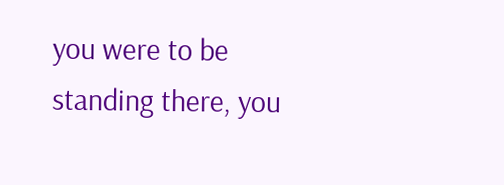you were to be standing there, you